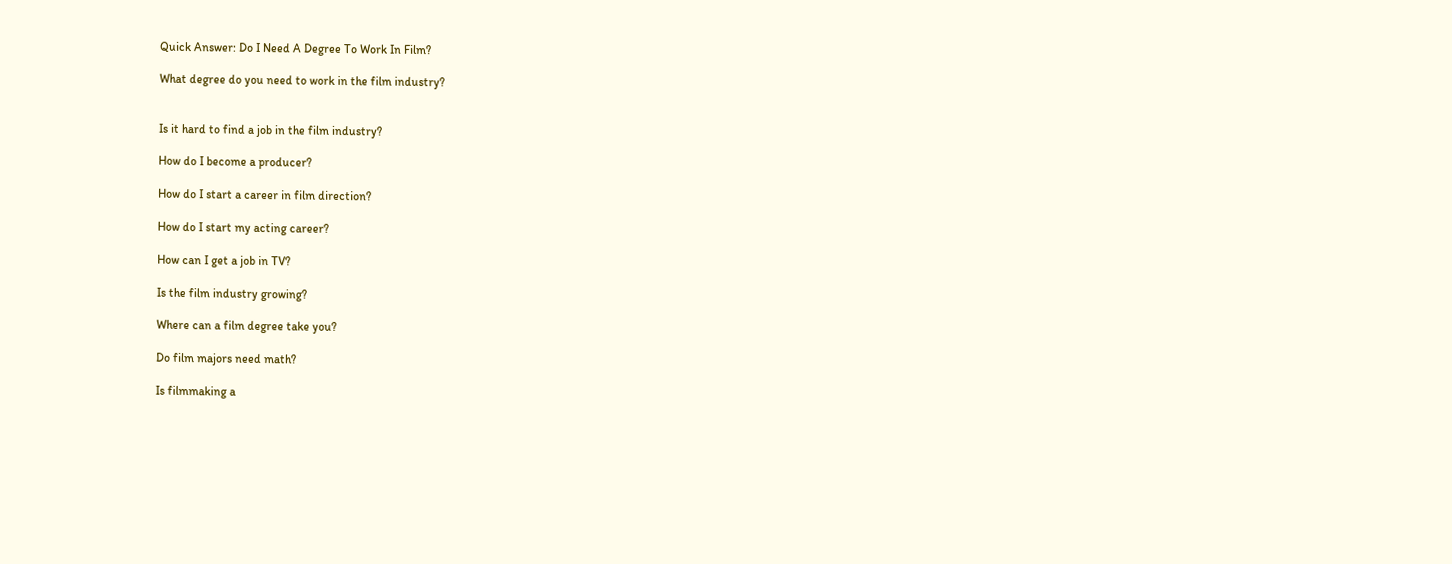Quick Answer: Do I Need A Degree To Work In Film?

What degree do you need to work in the film industry?


Is it hard to find a job in the film industry?

How do I become a producer?

How do I start a career in film direction?

How do I start my acting career?

How can I get a job in TV?

Is the film industry growing?

Where can a film degree take you?

Do film majors need math?

Is filmmaking a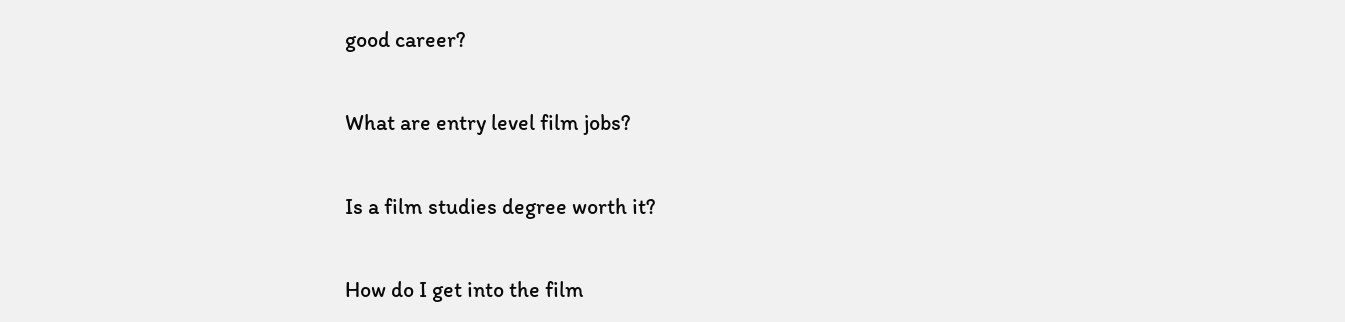good career?

What are entry level film jobs?

Is a film studies degree worth it?

How do I get into the film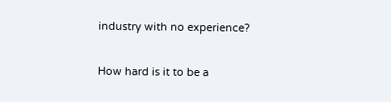industry with no experience?

How hard is it to be a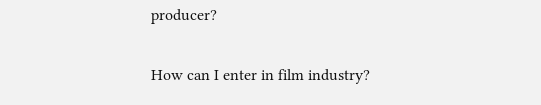producer?

How can I enter in film industry?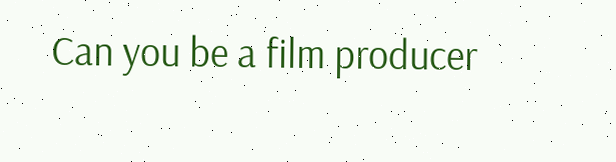Can you be a film producer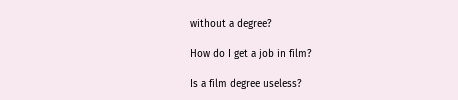without a degree?

How do I get a job in film?

Is a film degree useless?